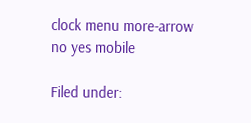clock menu more-arrow no yes mobile

Filed under: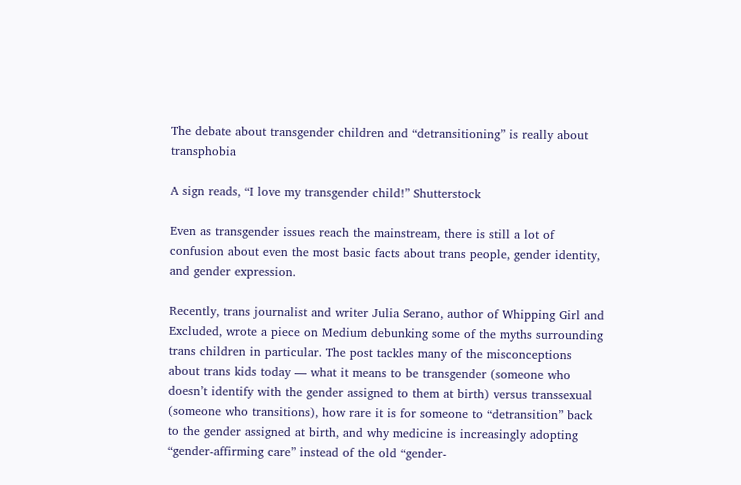The debate about transgender children and “detransitioning” is really about transphobia

A sign reads, “I love my transgender child!” Shutterstock

Even as transgender issues reach the mainstream, there is still a lot of confusion about even the most basic facts about trans people, gender identity, and gender expression.

Recently, trans journalist and writer Julia Serano, author of Whipping Girl and Excluded, wrote a piece on Medium debunking some of the myths surrounding trans children in particular. The post tackles many of the misconceptions about trans kids today — what it means to be transgender (someone who doesn’t identify with the gender assigned to them at birth) versus transsexual (someone who transitions), how rare it is for someone to “detransition” back to the gender assigned at birth, and why medicine is increasingly adopting “gender-affirming care” instead of the old “gender-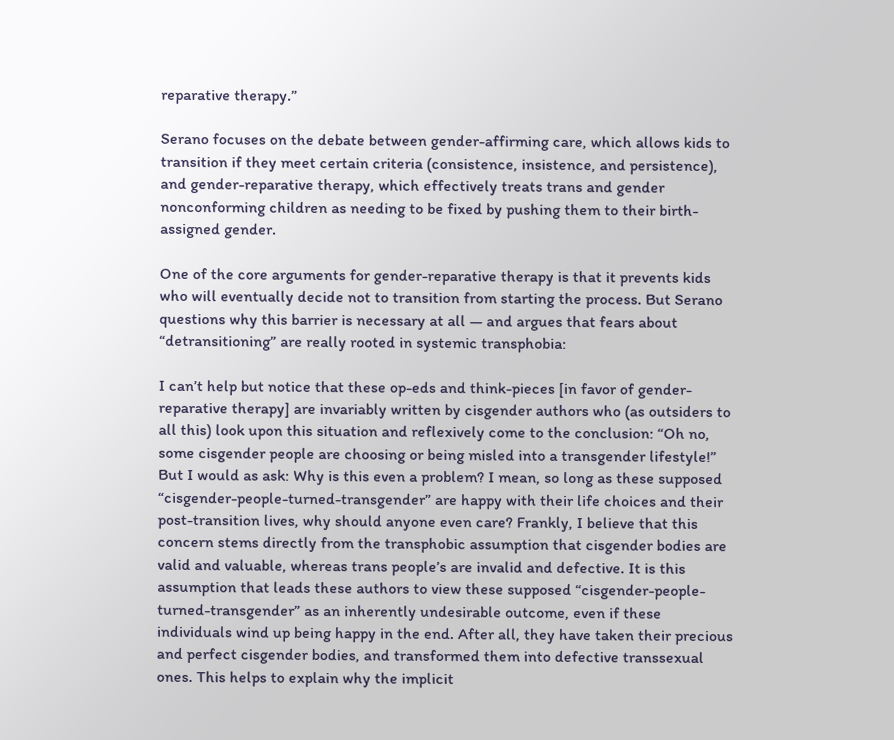reparative therapy.”

Serano focuses on the debate between gender-affirming care, which allows kids to transition if they meet certain criteria (consistence, insistence, and persistence), and gender-reparative therapy, which effectively treats trans and gender nonconforming children as needing to be fixed by pushing them to their birth-assigned gender.

One of the core arguments for gender-reparative therapy is that it prevents kids who will eventually decide not to transition from starting the process. But Serano questions why this barrier is necessary at all — and argues that fears about “detransitioning” are really rooted in systemic transphobia:

I can’t help but notice that these op-eds and think-pieces [in favor of gender-reparative therapy] are invariably written by cisgender authors who (as outsiders to all this) look upon this situation and reflexively come to the conclusion: “Oh no, some cisgender people are choosing or being misled into a transgender lifestyle!” But I would as ask: Why is this even a problem? I mean, so long as these supposed “cisgender-people-turned-transgender” are happy with their life choices and their post-transition lives, why should anyone even care? Frankly, I believe that this concern stems directly from the transphobic assumption that cisgender bodies are valid and valuable, whereas trans people’s are invalid and defective. It is this assumption that leads these authors to view these supposed “cisgender-people-turned-transgender” as an inherently undesirable outcome, even if these individuals wind up being happy in the end. After all, they have taken their precious and perfect cisgender bodies, and transformed them into defective transsexual ones. This helps to explain why the implicit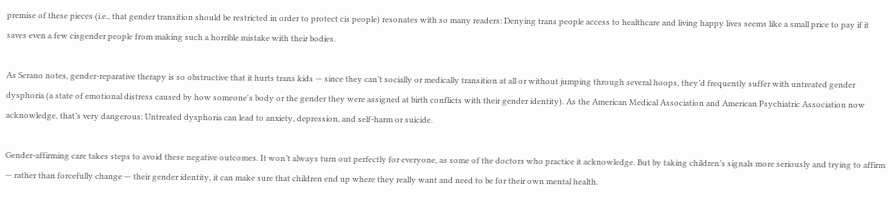premise of these pieces (i.e., that gender transition should be restricted in order to protect cis people) resonates with so many readers: Denying trans people access to healthcare and living happy lives seems like a small price to pay if it saves even a few cisgender people from making such a horrible mistake with their bodies.

As Serano notes, gender-reparative therapy is so obstructive that it hurts trans kids — since they can’t socially or medically transition at all or without jumping through several hoops, they’d frequently suffer with untreated gender dysphoria (a state of emotional distress caused by how someone's body or the gender they were assigned at birth conflicts with their gender identity). As the American Medical Association and American Psychiatric Association now acknowledge, that’s very dangerous: Untreated dysphoria can lead to anxiety, depression, and self-harm or suicide.

Gender-affirming care takes steps to avoid these negative outcomes. It won’t always turn out perfectly for everyone, as some of the doctors who practice it acknowledge. But by taking children’s signals more seriously and trying to affirm — rather than forcefully change — their gender identity, it can make sure that children end up where they really want and need to be for their own mental health.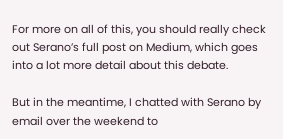For more on all of this, you should really check out Serano’s full post on Medium, which goes into a lot more detail about this debate.

But in the meantime, I chatted with Serano by email over the weekend to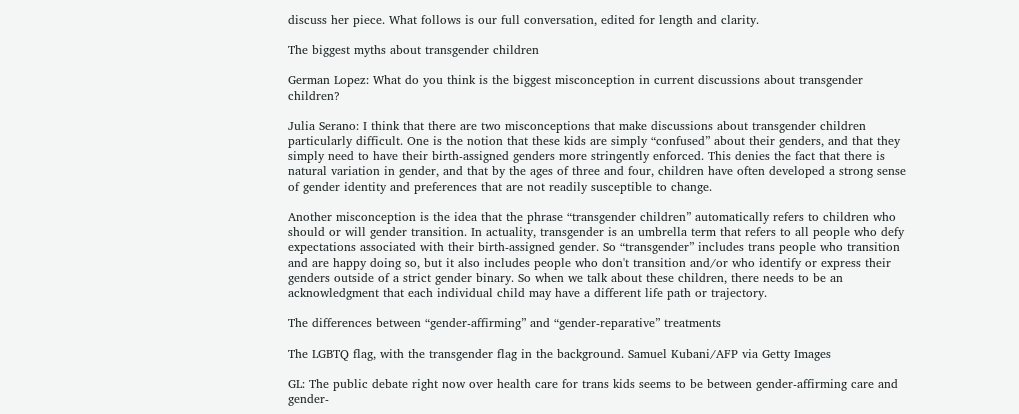discuss her piece. What follows is our full conversation, edited for length and clarity.

The biggest myths about transgender children

German Lopez: What do you think is the biggest misconception in current discussions about transgender children?

Julia Serano: I think that there are two misconceptions that make discussions about transgender children particularly difficult. One is the notion that these kids are simply “confused” about their genders, and that they simply need to have their birth-assigned genders more stringently enforced. This denies the fact that there is natural variation in gender, and that by the ages of three and four, children have often developed a strong sense of gender identity and preferences that are not readily susceptible to change.

Another misconception is the idea that the phrase “transgender children” automatically refers to children who should or will gender transition. In actuality, transgender is an umbrella term that refers to all people who defy expectations associated with their birth-assigned gender. So “transgender” includes trans people who transition and are happy doing so, but it also includes people who don't transition and/or who identify or express their genders outside of a strict gender binary. So when we talk about these children, there needs to be an acknowledgment that each individual child may have a different life path or trajectory.

The differences between “gender-affirming” and “gender-reparative” treatments

The LGBTQ flag, with the transgender flag in the background. Samuel Kubani/AFP via Getty Images

GL: The public debate right now over health care for trans kids seems to be between gender-affirming care and gender-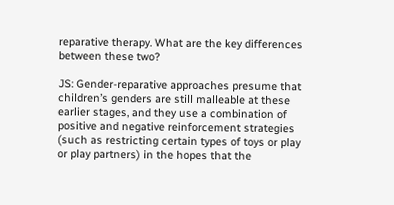reparative therapy. What are the key differences between these two?

JS: Gender-reparative approaches presume that children’s genders are still malleable at these earlier stages, and they use a combination of positive and negative reinforcement strategies (such as restricting certain types of toys or play or play partners) in the hopes that the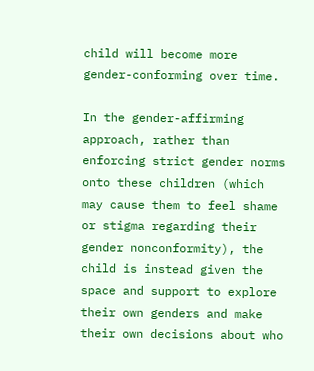child will become more gender-conforming over time.

In the gender-affirming approach, rather than enforcing strict gender norms onto these children (which may cause them to feel shame or stigma regarding their gender nonconformity), the child is instead given the space and support to explore their own genders and make their own decisions about who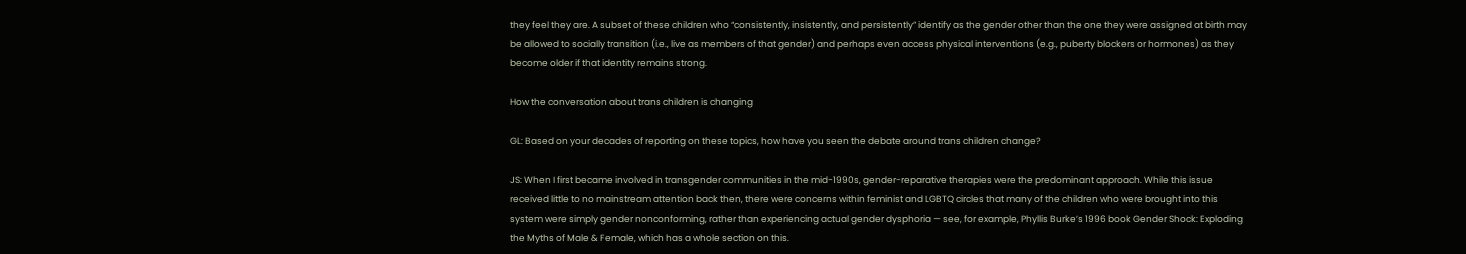they feel they are. A subset of these children who “consistently, insistently, and persistently” identify as the gender other than the one they were assigned at birth may be allowed to socially transition (i.e., live as members of that gender) and perhaps even access physical interventions (e.g., puberty blockers or hormones) as they become older if that identity remains strong.

How the conversation about trans children is changing

GL: Based on your decades of reporting on these topics, how have you seen the debate around trans children change?

JS: When I first became involved in transgender communities in the mid-1990s, gender-reparative therapies were the predominant approach. While this issue received little to no mainstream attention back then, there were concerns within feminist and LGBTQ circles that many of the children who were brought into this system were simply gender nonconforming, rather than experiencing actual gender dysphoria — see, for example, Phyllis Burke’s 1996 book Gender Shock: Exploding the Myths of Male & Female, which has a whole section on this.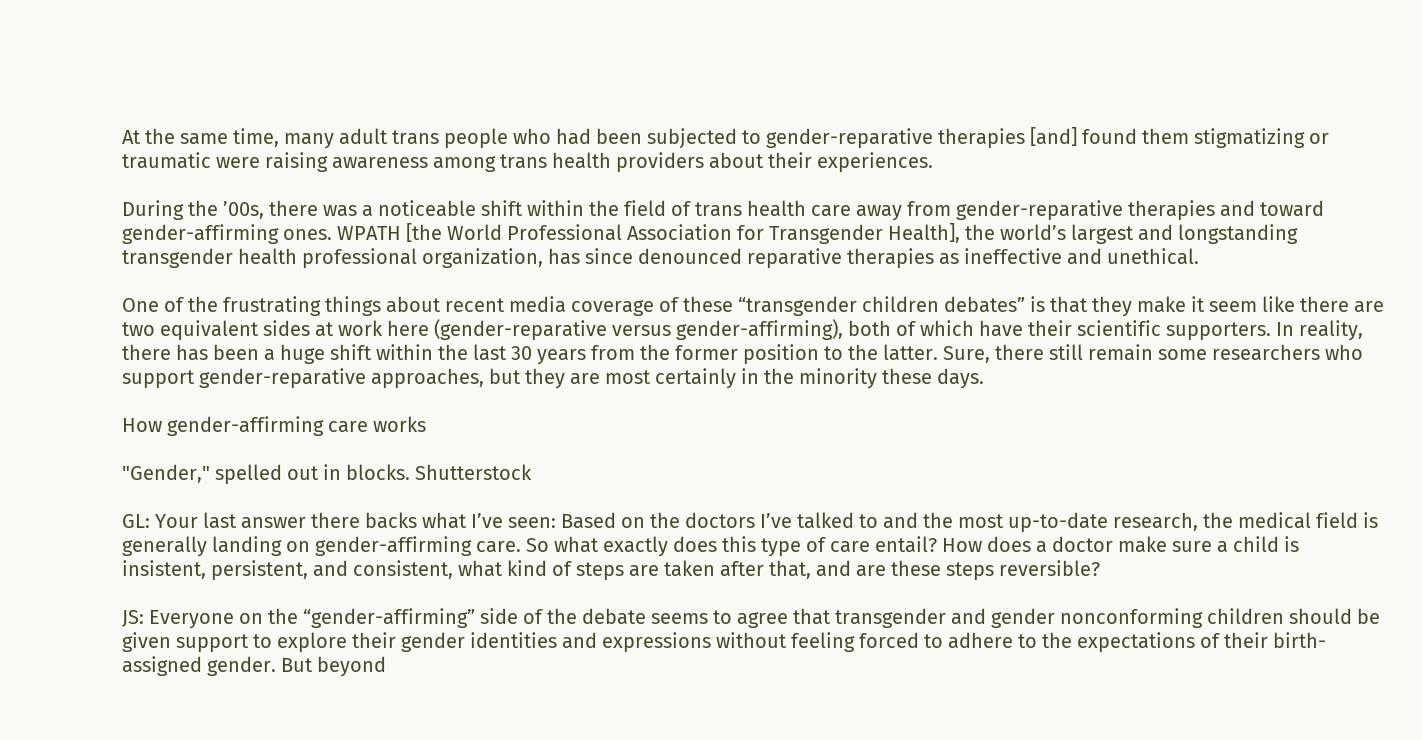At the same time, many adult trans people who had been subjected to gender-reparative therapies [and] found them stigmatizing or traumatic were raising awareness among trans health providers about their experiences.

During the ’00s, there was a noticeable shift within the field of trans health care away from gender-reparative therapies and toward gender-affirming ones. WPATH [the World Professional Association for Transgender Health], the world’s largest and longstanding transgender health professional organization, has since denounced reparative therapies as ineffective and unethical.

One of the frustrating things about recent media coverage of these “transgender children debates” is that they make it seem like there are two equivalent sides at work here (gender-reparative versus gender-affirming), both of which have their scientific supporters. In reality, there has been a huge shift within the last 30 years from the former position to the latter. Sure, there still remain some researchers who support gender-reparative approaches, but they are most certainly in the minority these days.

How gender-affirming care works

"Gender," spelled out in blocks. Shutterstock

GL: Your last answer there backs what I’ve seen: Based on the doctors I’ve talked to and the most up-to-date research, the medical field is generally landing on gender-affirming care. So what exactly does this type of care entail? How does a doctor make sure a child is insistent, persistent, and consistent, what kind of steps are taken after that, and are these steps reversible?

JS: Everyone on the “gender-affirming” side of the debate seems to agree that transgender and gender nonconforming children should be given support to explore their gender identities and expressions without feeling forced to adhere to the expectations of their birth-assigned gender. But beyond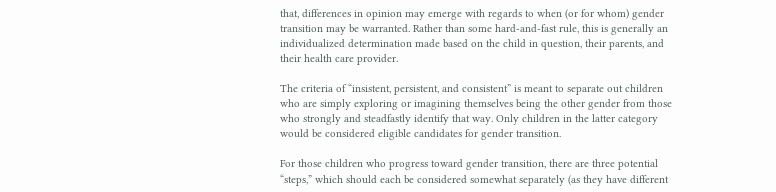that, differences in opinion may emerge with regards to when (or for whom) gender transition may be warranted. Rather than some hard-and-fast rule, this is generally an individualized determination made based on the child in question, their parents, and their health care provider.

The criteria of “insistent, persistent, and consistent” is meant to separate out children who are simply exploring or imagining themselves being the other gender from those who strongly and steadfastly identify that way. Only children in the latter category would be considered eligible candidates for gender transition.

For those children who progress toward gender transition, there are three potential “steps,” which should each be considered somewhat separately (as they have different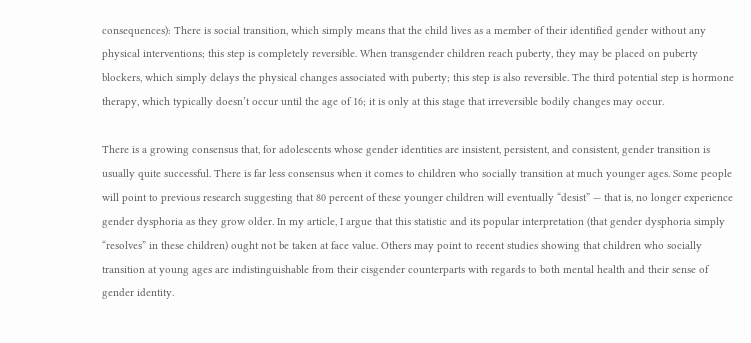consequences): There is social transition, which simply means that the child lives as a member of their identified gender without any physical interventions; this step is completely reversible. When transgender children reach puberty, they may be placed on puberty blockers, which simply delays the physical changes associated with puberty; this step is also reversible. The third potential step is hormone therapy, which typically doesn’t occur until the age of 16; it is only at this stage that irreversible bodily changes may occur.

There is a growing consensus that, for adolescents whose gender identities are insistent, persistent, and consistent, gender transition is usually quite successful. There is far less consensus when it comes to children who socially transition at much younger ages. Some people will point to previous research suggesting that 80 percent of these younger children will eventually “desist” — that is, no longer experience gender dysphoria as they grow older. In my article, I argue that this statistic and its popular interpretation (that gender dysphoria simply “resolves” in these children) ought not be taken at face value. Others may point to recent studies showing that children who socially transition at young ages are indistinguishable from their cisgender counterparts with regards to both mental health and their sense of gender identity.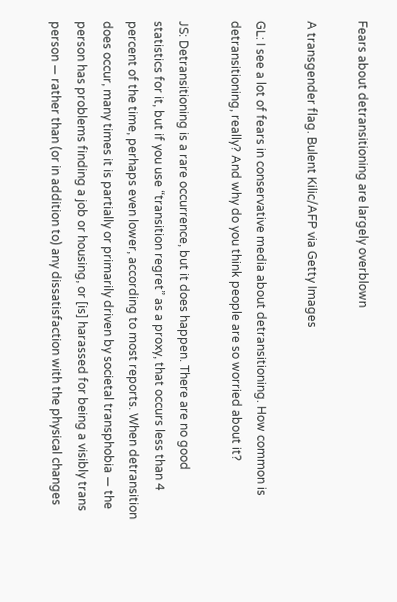Fears about detransitioning are largely overblown

A transgender flag. Bulent Kilic/AFP via Getty Images

GL: I see a lot of fears in conservative media about detransitioning. How common is detransitioning, really? And why do you think people are so worried about it?

JS: Detransitioning is a rare occurrence, but it does happen. There are no good statistics for it, but if you use “transition regret” as a proxy, that occurs less than 4 percent of the time, perhaps even lower, according to most reports. When detransition does occur, many times it is partially or primarily driven by societal transphobia — the person has problems finding a job or housing, or [is] harassed for being a visibly trans person — rather than (or in addition to) any dissatisfaction with the physical changes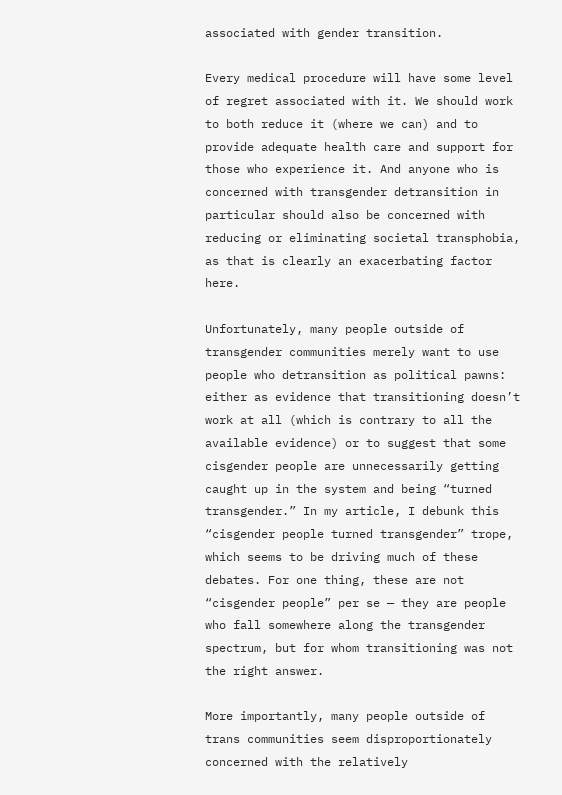associated with gender transition.

Every medical procedure will have some level of regret associated with it. We should work to both reduce it (where we can) and to provide adequate health care and support for those who experience it. And anyone who is concerned with transgender detransition in particular should also be concerned with reducing or eliminating societal transphobia, as that is clearly an exacerbating factor here.

Unfortunately, many people outside of transgender communities merely want to use people who detransition as political pawns: either as evidence that transitioning doesn’t work at all (which is contrary to all the available evidence) or to suggest that some cisgender people are unnecessarily getting caught up in the system and being “turned transgender.” In my article, I debunk this “cisgender people turned transgender” trope, which seems to be driving much of these debates. For one thing, these are not “cisgender people” per se — they are people who fall somewhere along the transgender spectrum, but for whom transitioning was not the right answer.

More importantly, many people outside of trans communities seem disproportionately concerned with the relatively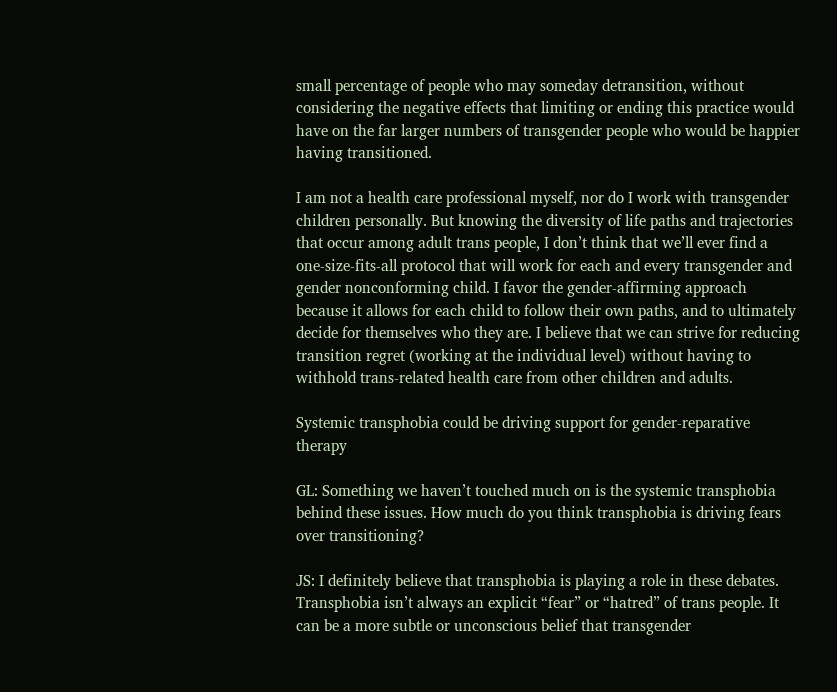small percentage of people who may someday detransition, without considering the negative effects that limiting or ending this practice would have on the far larger numbers of transgender people who would be happier having transitioned.

I am not a health care professional myself, nor do I work with transgender children personally. But knowing the diversity of life paths and trajectories that occur among adult trans people, I don’t think that we’ll ever find a one-size-fits-all protocol that will work for each and every transgender and gender nonconforming child. I favor the gender-affirming approach because it allows for each child to follow their own paths, and to ultimately decide for themselves who they are. I believe that we can strive for reducing transition regret (working at the individual level) without having to withhold trans-related health care from other children and adults.

Systemic transphobia could be driving support for gender-reparative therapy

GL: Something we haven’t touched much on is the systemic transphobia behind these issues. How much do you think transphobia is driving fears over transitioning?

JS: I definitely believe that transphobia is playing a role in these debates. Transphobia isn’t always an explicit “fear” or “hatred” of trans people. It can be a more subtle or unconscious belief that transgender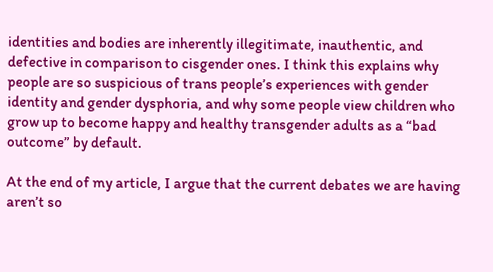identities and bodies are inherently illegitimate, inauthentic, and defective in comparison to cisgender ones. I think this explains why people are so suspicious of trans people’s experiences with gender identity and gender dysphoria, and why some people view children who grow up to become happy and healthy transgender adults as a “bad outcome” by default.

At the end of my article, I argue that the current debates we are having aren’t so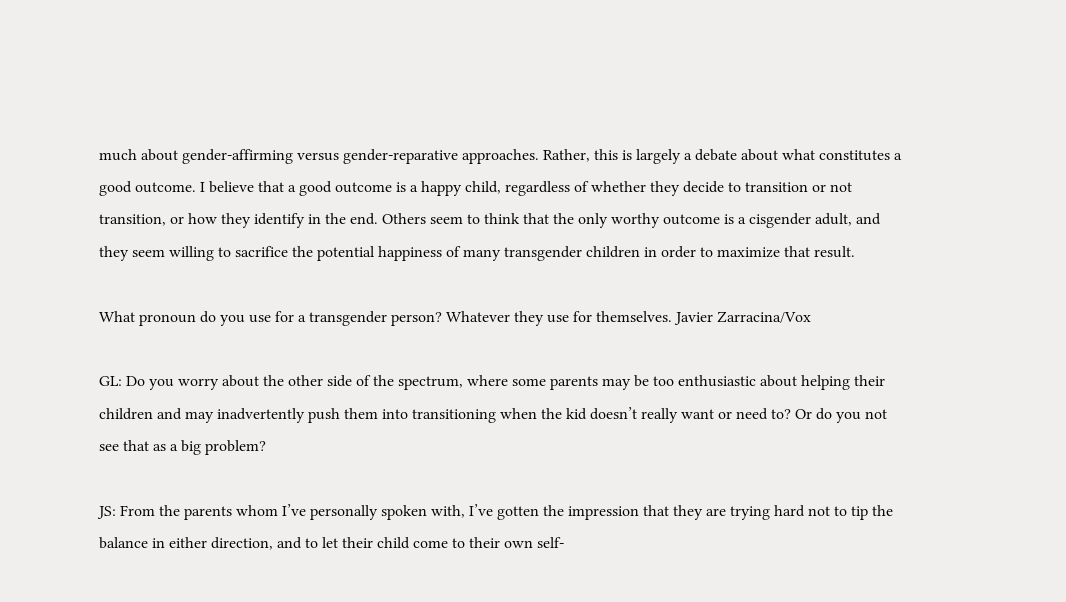much about gender-affirming versus gender-reparative approaches. Rather, this is largely a debate about what constitutes a good outcome. I believe that a good outcome is a happy child, regardless of whether they decide to transition or not transition, or how they identify in the end. Others seem to think that the only worthy outcome is a cisgender adult, and they seem willing to sacrifice the potential happiness of many transgender children in order to maximize that result.

What pronoun do you use for a transgender person? Whatever they use for themselves. Javier Zarracina/Vox

GL: Do you worry about the other side of the spectrum, where some parents may be too enthusiastic about helping their children and may inadvertently push them into transitioning when the kid doesn’t really want or need to? Or do you not see that as a big problem?

JS: From the parents whom I’ve personally spoken with, I’ve gotten the impression that they are trying hard not to tip the balance in either direction, and to let their child come to their own self-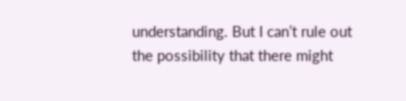understanding. But I can’t rule out the possibility that there might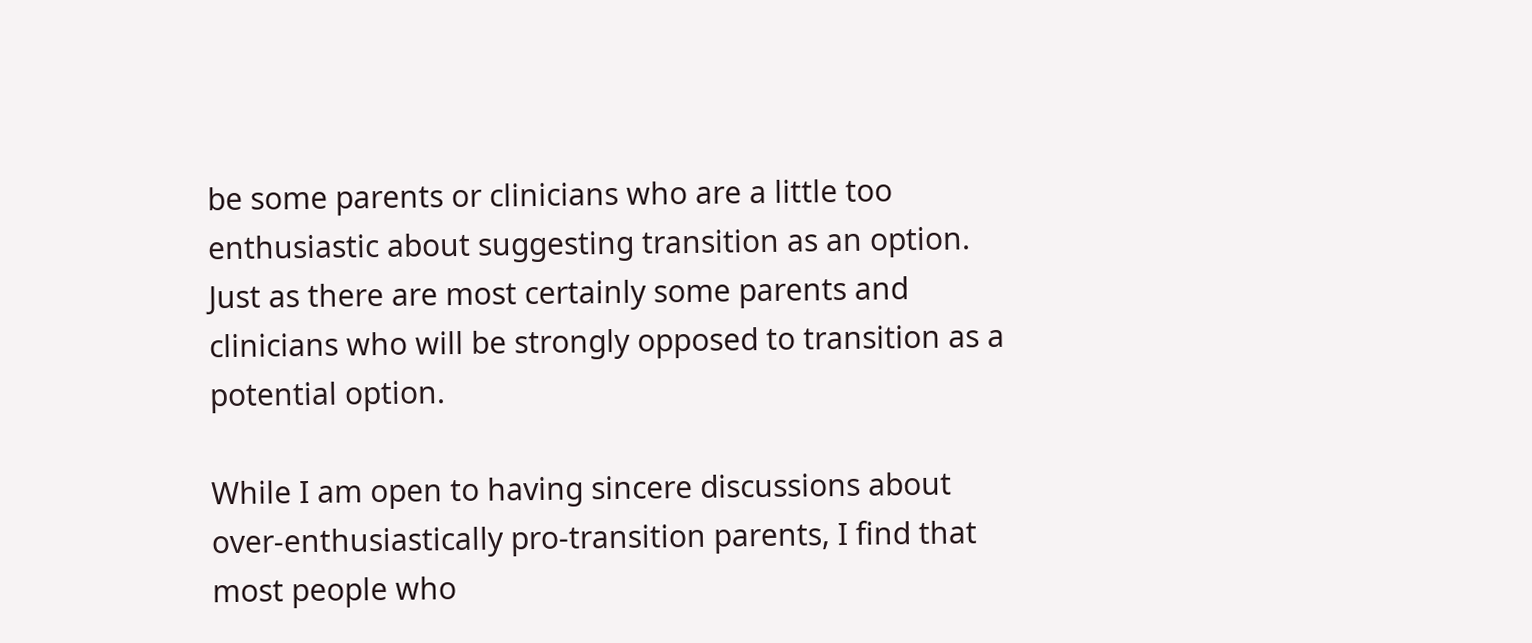be some parents or clinicians who are a little too enthusiastic about suggesting transition as an option. Just as there are most certainly some parents and clinicians who will be strongly opposed to transition as a potential option.

While I am open to having sincere discussions about over-enthusiastically pro-transition parents, I find that most people who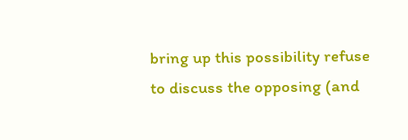bring up this possibility refuse to discuss the opposing (and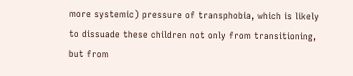more systemic) pressure of transphobia, which is likely to dissuade these children not only from transitioning, but from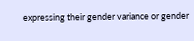expressing their gender variance or gender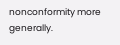nonconformity more generally.